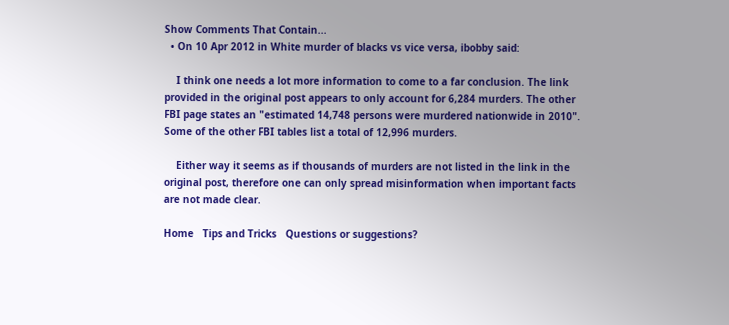Show Comments That Contain...
  • On 10 Apr 2012 in White murder of blacks vs vice versa, ibobby said:

    I think one needs a lot more information to come to a far conclusion. The link provided in the original post appears to only account for 6,284 murders. The other FBI page states an "estimated 14,748 persons were murdered nationwide in 2010". Some of the other FBI tables list a total of 12,996 murders.

    Either way it seems as if thousands of murders are not listed in the link in the original post, therefore one can only spread misinformation when important facts are not made clear.

Home   Tips and Tricks   Questions or suggestions?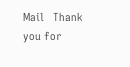Mail   Thank you for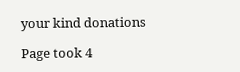your kind donations

Page took 4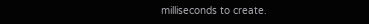milliseconds to create.